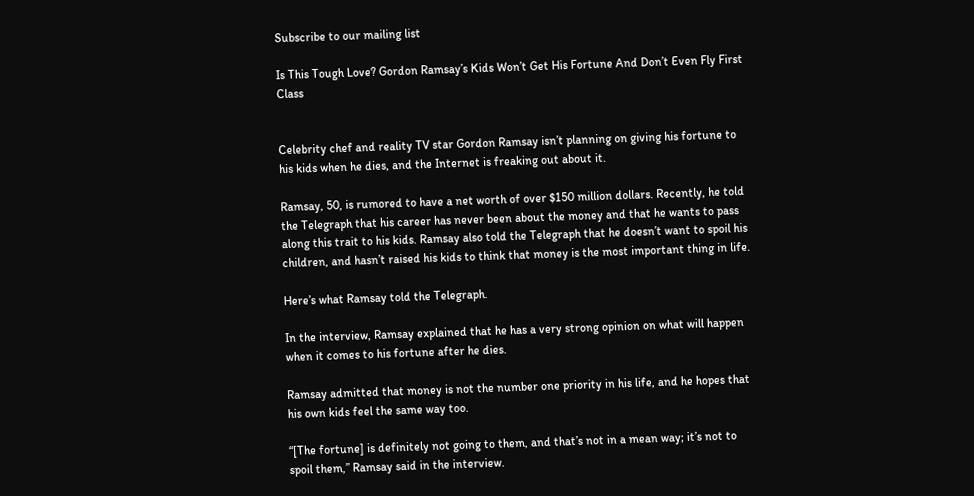Subscribe to our mailing list

Is This Tough Love? Gordon Ramsay’s Kids Won’t Get His Fortune And Don’t Even Fly First Class


Celebrity chef and reality TV star Gordon Ramsay isn’t planning on giving his fortune to his kids when he dies, and the Internet is freaking out about it.

Ramsay, 50, is rumored to have a net worth of over $150 million dollars. Recently, he told the Telegraph that his career has never been about the money and that he wants to pass along this trait to his kids. Ramsay also told the Telegraph that he doesn’t want to spoil his children, and hasn’t raised his kids to think that money is the most important thing in life.

Here’s what Ramsay told the Telegraph.

In the interview, Ramsay explained that he has a very strong opinion on what will happen when it comes to his fortune after he dies.

Ramsay admitted that money is not the number one priority in his life, and he hopes that his own kids feel the same way too.

“[The fortune] is definitely not going to them, and that’s not in a mean way; it’s not to spoil them,” Ramsay said in the interview.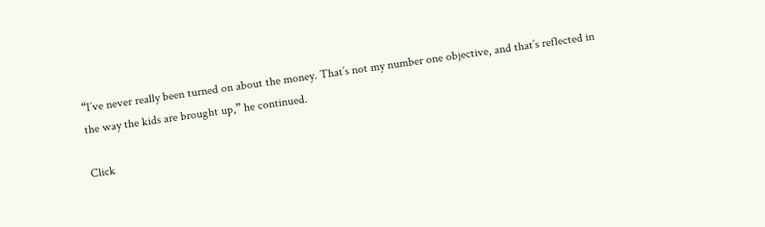“I’ve never really been turned on about the money. That’s not my number one objective, and that’s reflected in the way the kids are brought up,” he continued.

Click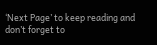‘Next Page’ to keep reading and don’t forget to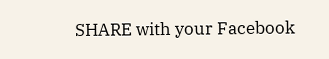SHARE with your Facebook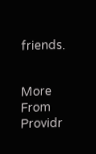friends.


More From Providr